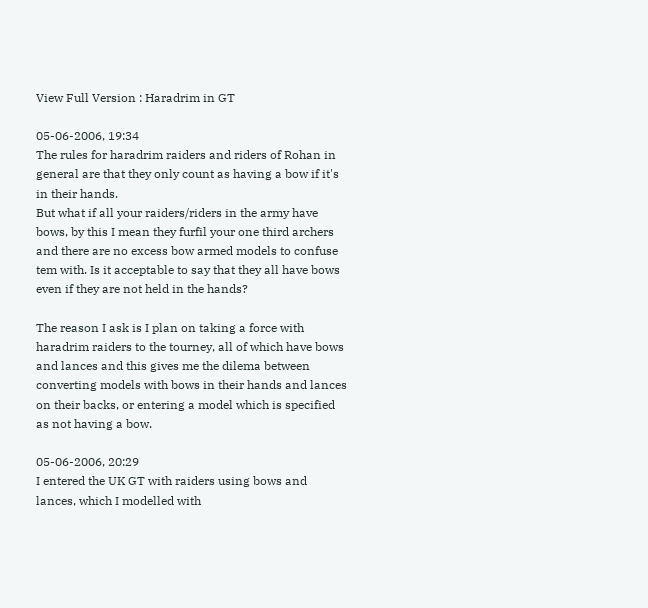View Full Version : Haradrim in GT

05-06-2006, 19:34
The rules for haradrim raiders and riders of Rohan in general are that they only count as having a bow if it's in their hands.
But what if all your raiders/riders in the army have bows, by this I mean they furfil your one third archers and there are no excess bow armed models to confuse tem with. Is it acceptable to say that they all have bows even if they are not held in the hands?

The reason I ask is I plan on taking a force with haradrim raiders to the tourney, all of which have bows and lances and this gives me the dilema between converting models with bows in their hands and lances on their backs, or entering a model which is specified as not having a bow.

05-06-2006, 20:29
I entered the UK GT with raiders using bows and lances, which I modelled with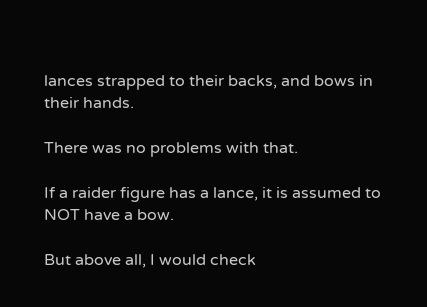lances strapped to their backs, and bows in their hands.

There was no problems with that.

If a raider figure has a lance, it is assumed to NOT have a bow.

But above all, I would check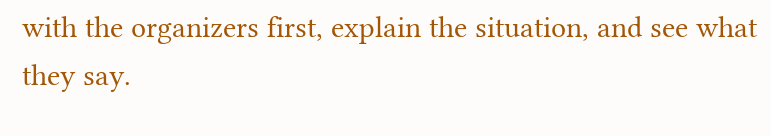with the organizers first, explain the situation, and see what they say.